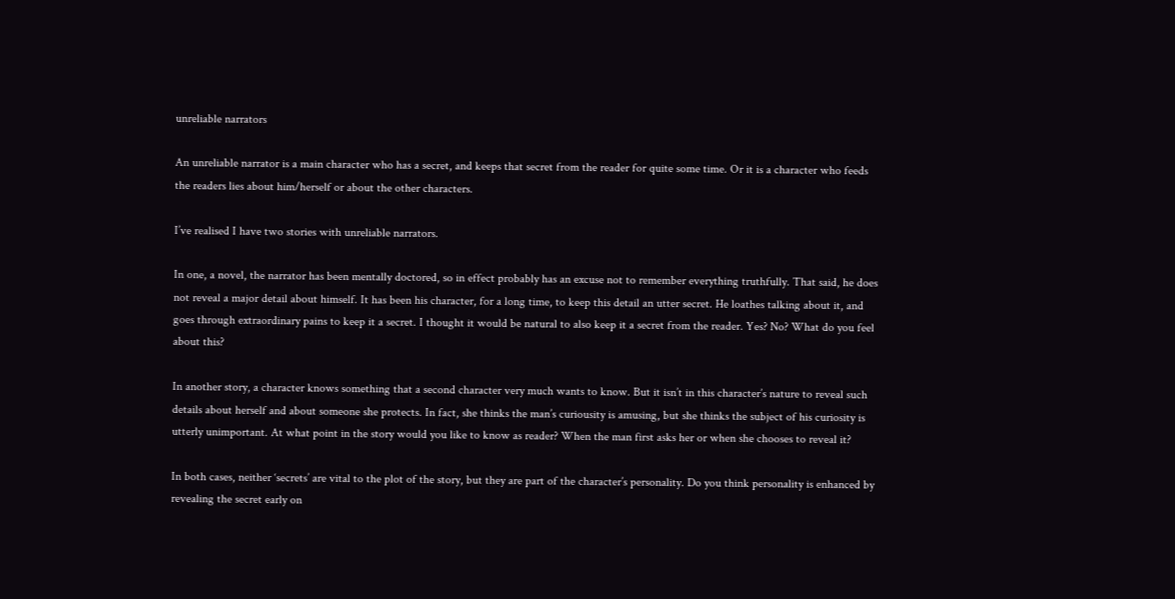unreliable narrators

An unreliable narrator is a main character who has a secret, and keeps that secret from the reader for quite some time. Or it is a character who feeds the readers lies about him/herself or about the other characters.

I’ve realised I have two stories with unreliable narrators.

In one, a novel, the narrator has been mentally doctored, so in effect probably has an excuse not to remember everything truthfully. That said, he does not reveal a major detail about himself. It has been his character, for a long time, to keep this detail an utter secret. He loathes talking about it, and goes through extraordinary pains to keep it a secret. I thought it would be natural to also keep it a secret from the reader. Yes? No? What do you feel about this?

In another story, a character knows something that a second character very much wants to know. But it isn’t in this character’s nature to reveal such details about herself and about someone she protects. In fact, she thinks the man’s curiousity is amusing, but she thinks the subject of his curiosity is utterly unimportant. At what point in the story would you like to know as reader? When the man first asks her or when she chooses to reveal it?

In both cases, neither ‘secrets’ are vital to the plot of the story, but they are part of the character’s personality. Do you think personality is enhanced by revealing the secret early on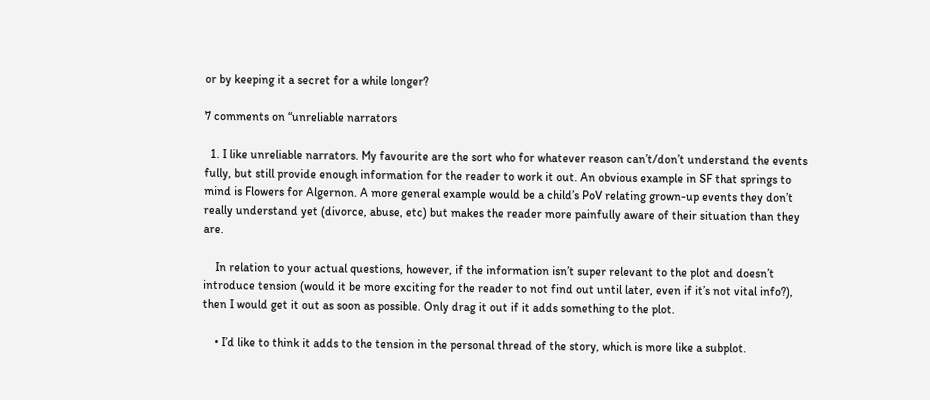or by keeping it a secret for a while longer?

7 comments on “unreliable narrators

  1. I like unreliable narrators. My favourite are the sort who for whatever reason can’t/don’t understand the events fully, but still provide enough information for the reader to work it out. An obvious example in SF that springs to mind is Flowers for Algernon. A more general example would be a child’s PoV relating grown-up events they don’t really understand yet (divorce, abuse, etc) but makes the reader more painfully aware of their situation than they are.

    In relation to your actual questions, however, if the information isn’t super relevant to the plot and doesn’t introduce tension (would it be more exciting for the reader to not find out until later, even if it’s not vital info?), then I would get it out as soon as possible. Only drag it out if it adds something to the plot.

    • I’d like to think it adds to the tension in the personal thread of the story, which is more like a subplot.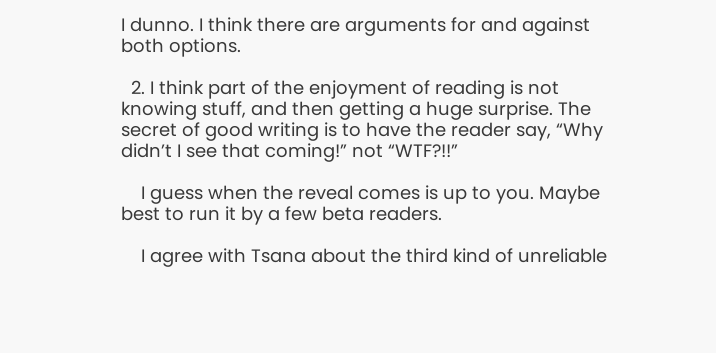I dunno. I think there are arguments for and against both options.

  2. I think part of the enjoyment of reading is not knowing stuff, and then getting a huge surprise. The secret of good writing is to have the reader say, “Why didn’t I see that coming!” not “WTF?!!”

    I guess when the reveal comes is up to you. Maybe best to run it by a few beta readers.

    I agree with Tsana about the third kind of unreliable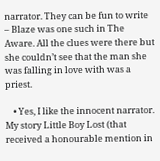narrator. They can be fun to write – Blaze was one such in The Aware. All the clues were there but she couldn’t see that the man she was falling in love with was a priest.

    • Yes, I like the innocent narrator. My story Little Boy Lost (that received a honourable mention in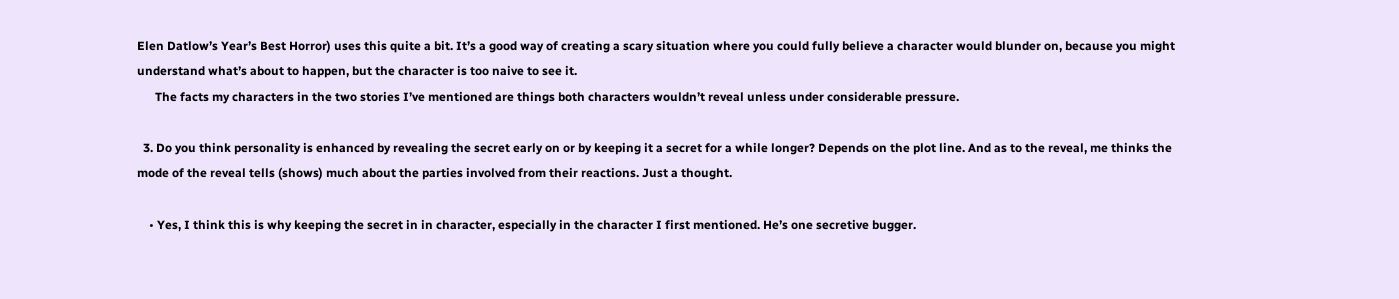Elen Datlow’s Year’s Best Horror) uses this quite a bit. It’s a good way of creating a scary situation where you could fully believe a character would blunder on, because you might understand what’s about to happen, but the character is too naive to see it.
      The facts my characters in the two stories I’ve mentioned are things both characters wouldn’t reveal unless under considerable pressure.

  3. Do you think personality is enhanced by revealing the secret early on or by keeping it a secret for a while longer? Depends on the plot line. And as to the reveal, me thinks the mode of the reveal tells (shows) much about the parties involved from their reactions. Just a thought.

    • Yes, I think this is why keeping the secret in in character, especially in the character I first mentioned. He’s one secretive bugger.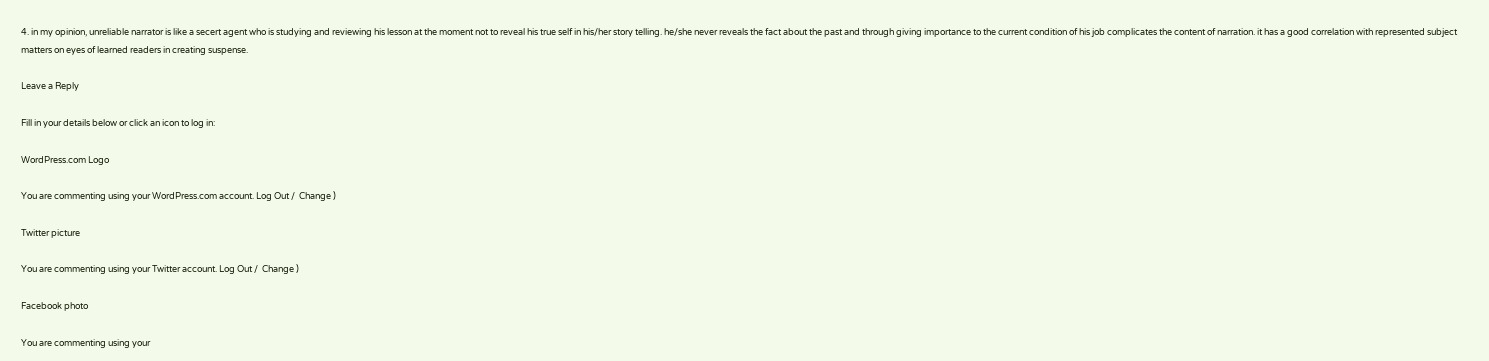4. in my opinion, unreliable narrator is like a secert agent who is studying and reviewing his lesson at the moment not to reveal his true self in his/her story telling. he/she never reveals the fact about the past and through giving importance to the current condition of his job complicates the content of narration. it has a good correlation with represented subject matters on eyes of learned readers in creating suspense.

Leave a Reply

Fill in your details below or click an icon to log in:

WordPress.com Logo

You are commenting using your WordPress.com account. Log Out /  Change )

Twitter picture

You are commenting using your Twitter account. Log Out /  Change )

Facebook photo

You are commenting using your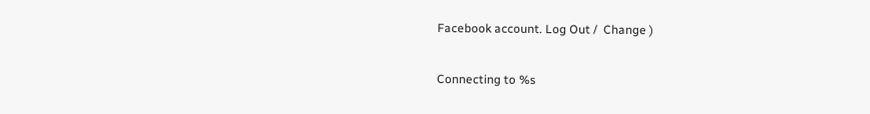Facebook account. Log Out /  Change )

Connecting to %s